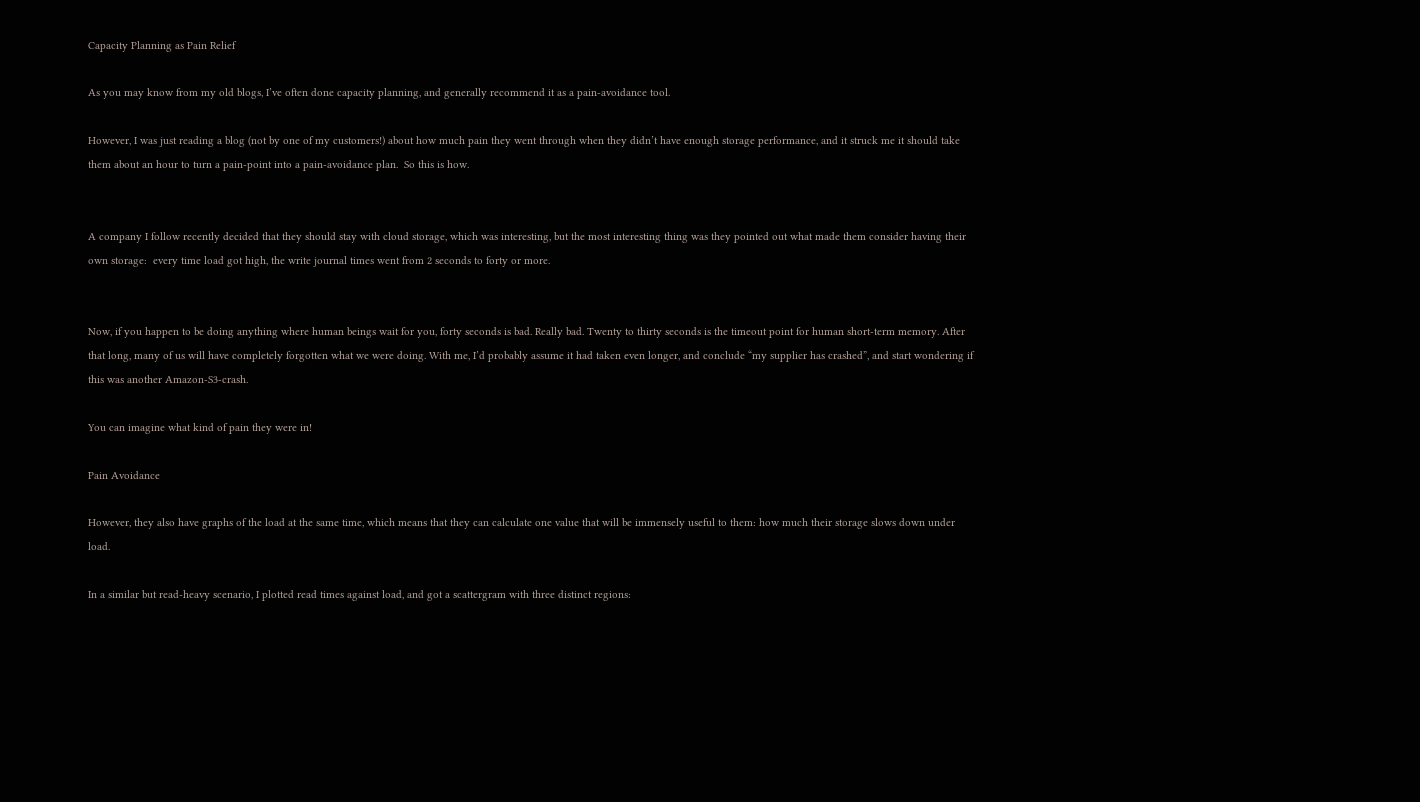Capacity Planning as Pain Relief

As you may know from my old blogs, I’ve often done capacity planning, and generally recommend it as a pain-avoidance tool.

However, I was just reading a blog (not by one of my customers!) about how much pain they went through when they didn’t have enough storage performance, and it struck me it should take them about an hour to turn a pain-point into a pain-avoidance plan.  So this is how.


A company I follow recently decided that they should stay with cloud storage, which was interesting, but the most interesting thing was they pointed out what made them consider having their own storage:  every time load got high, the write journal times went from 2 seconds to forty or more.


Now, if you happen to be doing anything where human beings wait for you, forty seconds is bad. Really bad. Twenty to thirty seconds is the timeout point for human short-term memory. After that long, many of us will have completely forgotten what we were doing. With me, I’d probably assume it had taken even longer, and conclude “my supplier has crashed”, and start wondering if this was another Amazon-S3-crash.

You can imagine what kind of pain they were in!

Pain Avoidance

However, they also have graphs of the load at the same time, which means that they can calculate one value that will be immensely useful to them: how much their storage slows down under load.

In a similar but read-heavy scenario, I plotted read times against load, and got a scattergram with three distinct regions: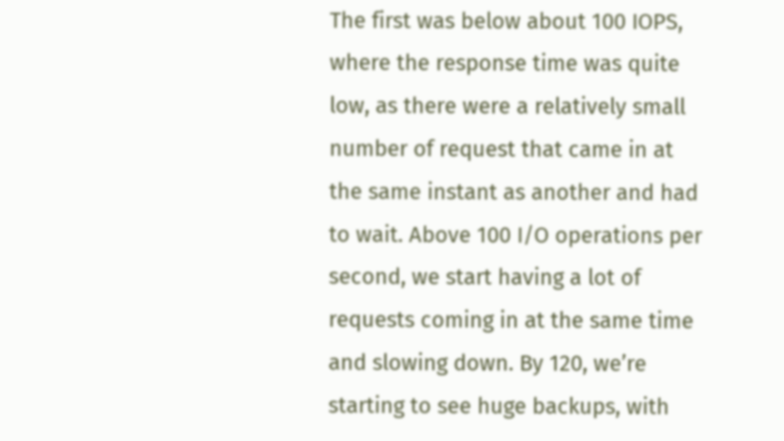The first was below about 100 IOPS, where the response time was quite low, as there were a relatively small number of request that came in at the same instant as another and had to wait. Above 100 I/O operations per second, we start having a lot of requests coming in at the same time and slowing down. By 120, we’re starting to see huge backups, with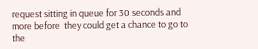request sitting in queue for 30 seconds and more before  they could get a chance to go to the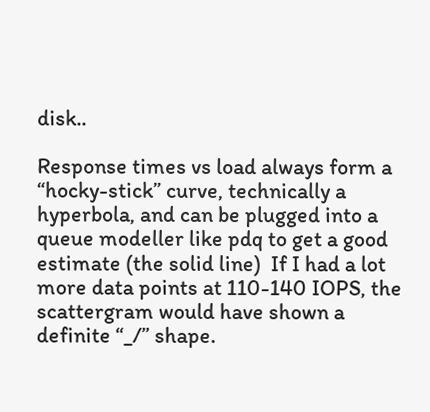disk..

Response times vs load always form a “hocky-stick” curve, technically a hyperbola, and can be plugged into a queue modeller like pdq to get a good estimate (the solid line)  If I had a lot more data points at 110-140 IOPS, the scattergram would have shown a definite “_/” shape.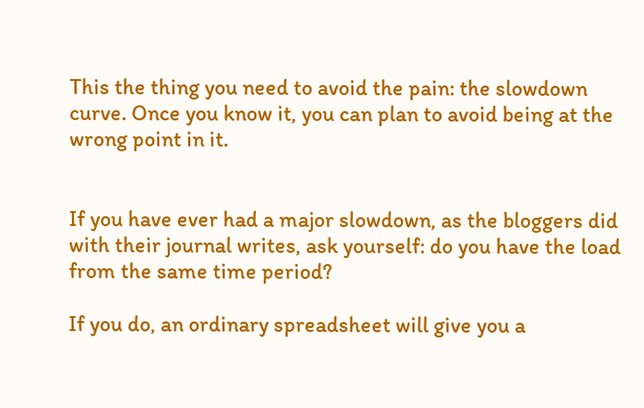This the thing you need to avoid the pain: the slowdown curve. Once you know it, you can plan to avoid being at the wrong point in it.


If you have ever had a major slowdown, as the bloggers did with their journal writes, ask yourself: do you have the load from the same time period?

If you do, an ordinary spreadsheet will give you a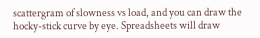scattergram of slowness vs load, and you can draw the hocky-stick curve by eye. Spreadsheets will draw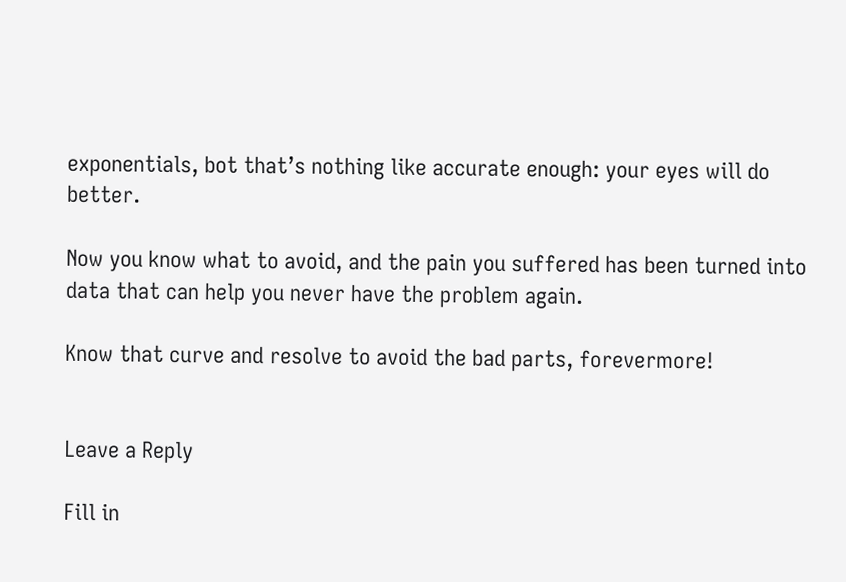exponentials, bot that’s nothing like accurate enough: your eyes will do better.

Now you know what to avoid, and the pain you suffered has been turned into data that can help you never have the problem again.

Know that curve and resolve to avoid the bad parts, forevermore!


Leave a Reply

Fill in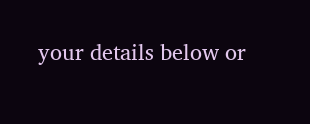your details below or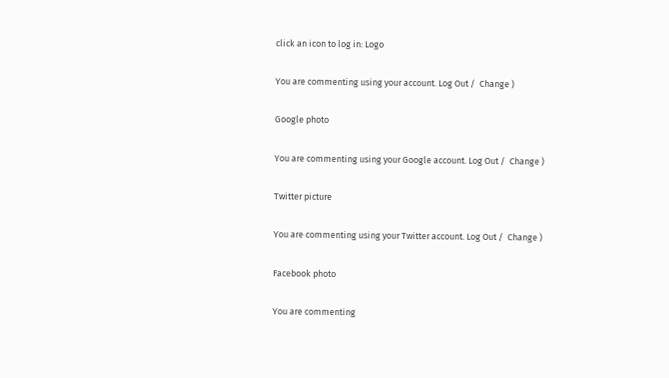click an icon to log in: Logo

You are commenting using your account. Log Out /  Change )

Google photo

You are commenting using your Google account. Log Out /  Change )

Twitter picture

You are commenting using your Twitter account. Log Out /  Change )

Facebook photo

You are commenting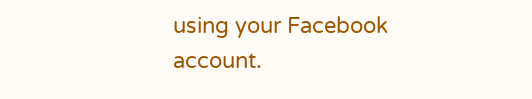using your Facebook account.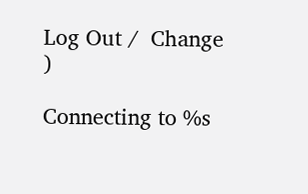Log Out /  Change )

Connecting to %s